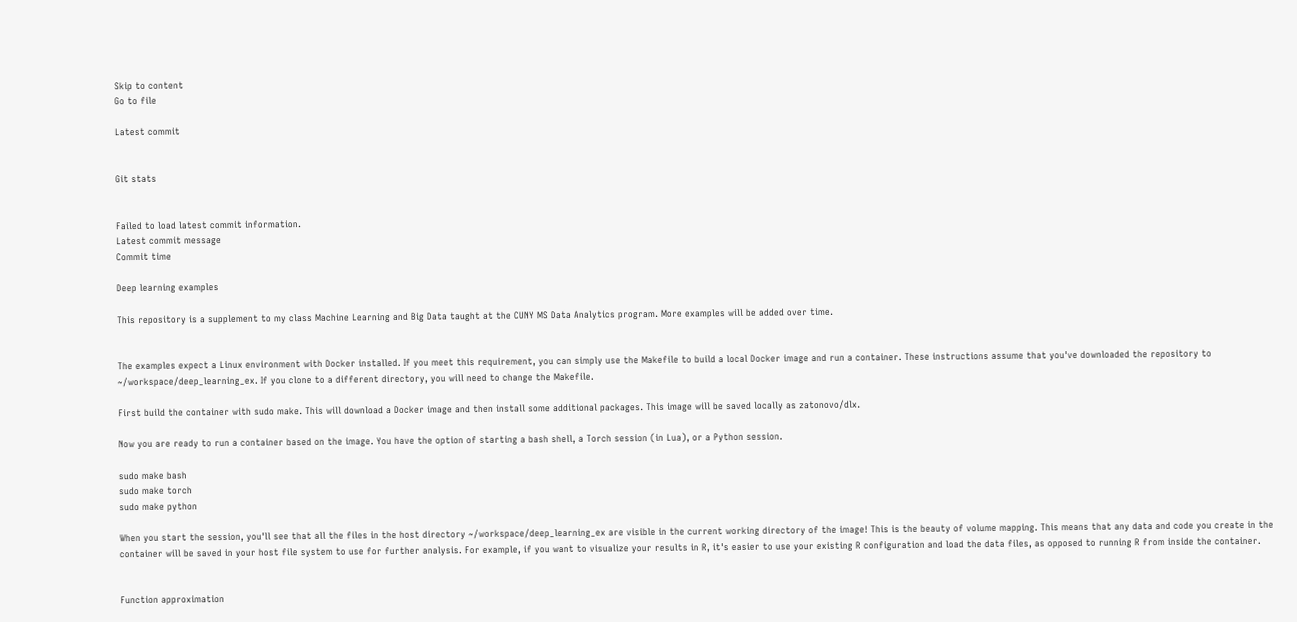Skip to content
Go to file

Latest commit


Git stats


Failed to load latest commit information.
Latest commit message
Commit time

Deep learning examples

This repository is a supplement to my class Machine Learning and Big Data taught at the CUNY MS Data Analytics program. More examples will be added over time.


The examples expect a Linux environment with Docker installed. If you meet this requirement, you can simply use the Makefile to build a local Docker image and run a container. These instructions assume that you've downloaded the repository to ~/workspace/deep_learning_ex. If you clone to a different directory, you will need to change the Makefile.

First build the container with sudo make. This will download a Docker image and then install some additional packages. This image will be saved locally as zatonovo/dlx.

Now you are ready to run a container based on the image. You have the option of starting a bash shell, a Torch session (in Lua), or a Python session.

sudo make bash
sudo make torch
sudo make python

When you start the session, you'll see that all the files in the host directory ~/workspace/deep_learning_ex are visible in the current working directory of the image! This is the beauty of volume mapping. This means that any data and code you create in the container will be saved in your host file system to use for further analysis. For example, if you want to visualize your results in R, it's easier to use your existing R configuration and load the data files, as opposed to running R from inside the container.


Function approximation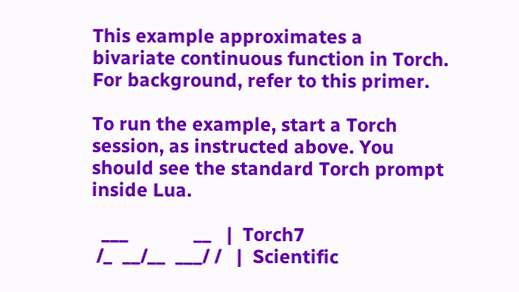This example approximates a bivariate continuous function in Torch. For background, refer to this primer.

To run the example, start a Torch session, as instructed above. You should see the standard Torch prompt inside Lua.

  ___             __   |  Torch7
 /_  __/__  ___/ /   |  Scientific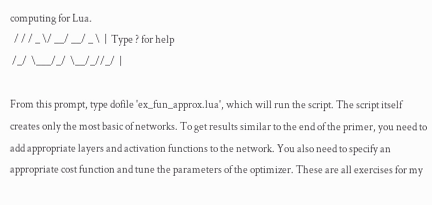computing for Lua.
  / / / _ \/ __/ __/ _ \  |  Type ? for help
 /_/  \___/_/  \__/_//_/  |

From this prompt, type dofile 'ex_fun_approx.lua', which will run the script. The script itself creates only the most basic of networks. To get results similar to the end of the primer, you need to add appropriate layers and activation functions to the network. You also need to specify an appropriate cost function and tune the parameters of the optimizer. These are all exercises for my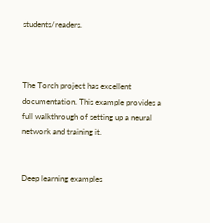students/readers.



The Torch project has excellent documentation. This example provides a full walkthrough of setting up a neural network and training it.


Deep learning examples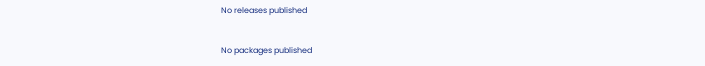No releases published


No packages published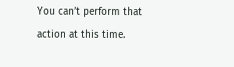You can’t perform that action at this time.